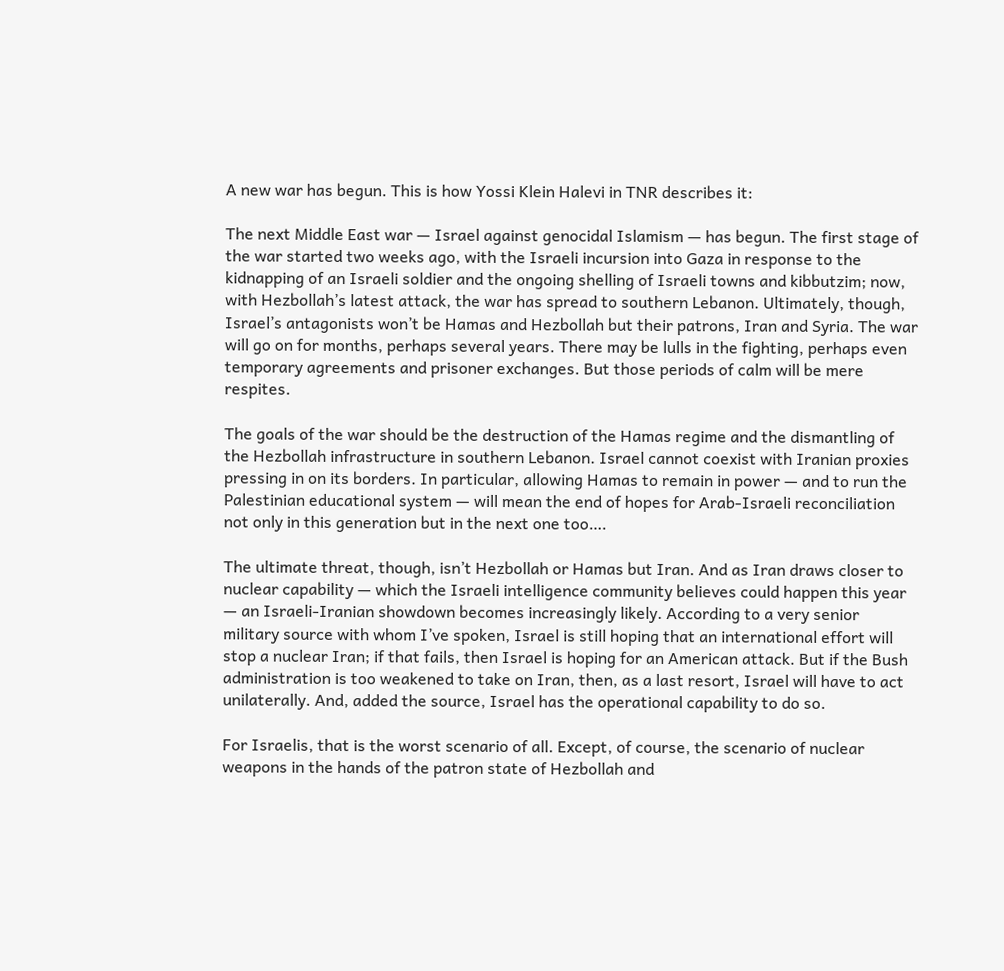A new war has begun. This is how Yossi Klein Halevi in TNR describes it:

The next Middle East war — Israel against genocidal Islamism — has begun. The first stage of the war started two weeks ago, with the Israeli incursion into Gaza in response to the kidnapping of an Israeli soldier and the ongoing shelling of Israeli towns and kibbutzim; now, with Hezbollah’s latest attack, the war has spread to southern Lebanon. Ultimately, though, Israel’s antagonists won’t be Hamas and Hezbollah but their patrons, Iran and Syria. The war will go on for months, perhaps several years. There may be lulls in the fighting, perhaps even temporary agreements and prisoner exchanges. But those periods of calm will be mere respites.

The goals of the war should be the destruction of the Hamas regime and the dismantling of the Hezbollah infrastructure in southern Lebanon. Israel cannot coexist with Iranian proxies pressing in on its borders. In particular, allowing Hamas to remain in power — and to run the Palestinian educational system — will mean the end of hopes for Arab-Israeli reconciliation not only in this generation but in the next one too….

The ultimate threat, though, isn’t Hezbollah or Hamas but Iran. And as Iran draws closer to nuclear capability — which the Israeli intelligence community believes could happen this year — an Israeli-Iranian showdown becomes increasingly likely. According to a very senior military source with whom I’ve spoken, Israel is still hoping that an international effort will stop a nuclear Iran; if that fails, then Israel is hoping for an American attack. But if the Bush administration is too weakened to take on Iran, then, as a last resort, Israel will have to act unilaterally. And, added the source, Israel has the operational capability to do so.

For Israelis, that is the worst scenario of all. Except, of course, the scenario of nuclear weapons in the hands of the patron state of Hezbollah and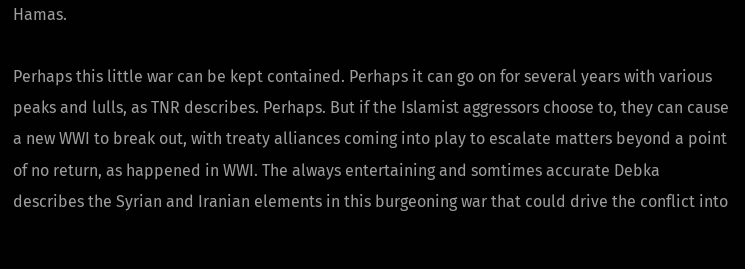Hamas.

Perhaps this little war can be kept contained. Perhaps it can go on for several years with various peaks and lulls, as TNR describes. Perhaps. But if the Islamist aggressors choose to, they can cause a new WWI to break out, with treaty alliances coming into play to escalate matters beyond a point of no return, as happened in WWI. The always entertaining and somtimes accurate Debka describes the Syrian and Iranian elements in this burgeoning war that could drive the conflict into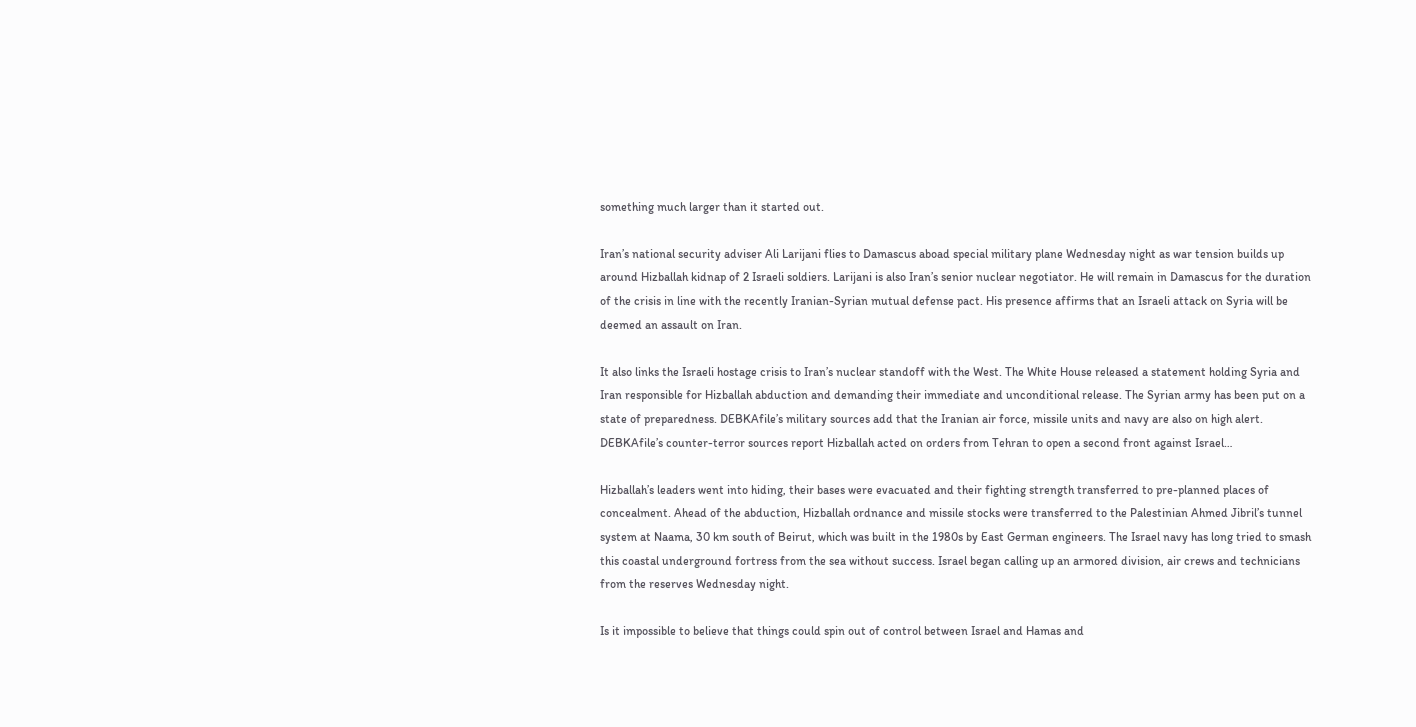something much larger than it started out.

Iran’s national security adviser Ali Larijani flies to Damascus aboad special military plane Wednesday night as war tension builds up around Hizballah kidnap of 2 Israeli soldiers. Larijani is also Iran’s senior nuclear negotiator. He will remain in Damascus for the duration of the crisis in line with the recently Iranian-Syrian mutual defense pact. His presence affirms that an Israeli attack on Syria will be deemed an assault on Iran.

It also links the Israeli hostage crisis to Iran’s nuclear standoff with the West. The White House released a statement holding Syria and Iran responsible for Hizballah abduction and demanding their immediate and unconditional release. The Syrian army has been put on a state of preparedness. DEBKAfile’s military sources add that the Iranian air force, missile units and navy are also on high alert. DEBKAfile’s counter-terror sources report Hizballah acted on orders from Tehran to open a second front against Israel…

Hizballah’s leaders went into hiding, their bases were evacuated and their fighting strength transferred to pre-planned places of concealment. Ahead of the abduction, Hizballah ordnance and missile stocks were transferred to the Palestinian Ahmed Jibril’s tunnel system at Naama, 30 km south of Beirut, which was built in the 1980s by East German engineers. The Israel navy has long tried to smash this coastal underground fortress from the sea without success. Israel began calling up an armored division, air crews and technicians from the reserves Wednesday night.

Is it impossible to believe that things could spin out of control between Israel and Hamas and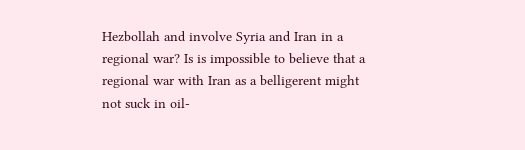Hezbollah and involve Syria and Iran in a regional war? Is is impossible to believe that a regional war with Iran as a belligerent might not suck in oil-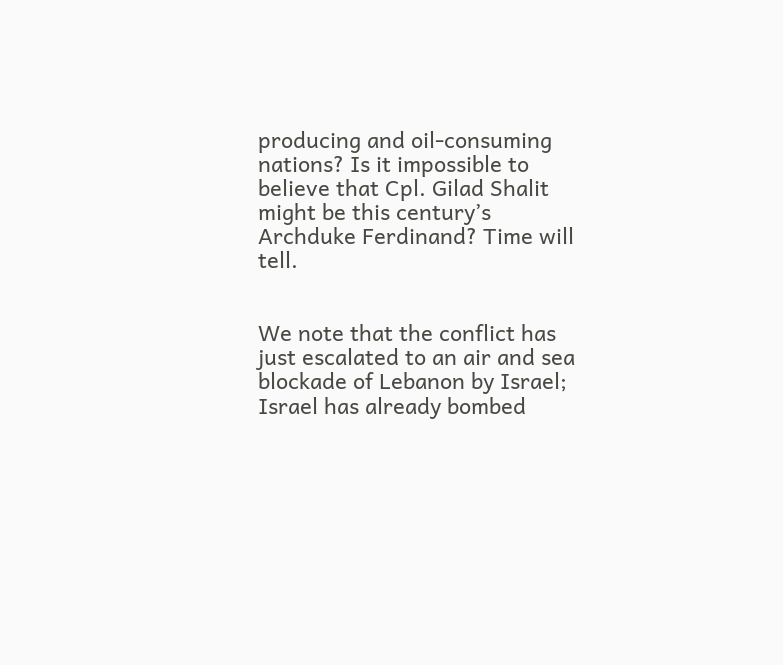producing and oil-consuming nations? Is it impossible to believe that Cpl. Gilad Shalit might be this century’s Archduke Ferdinand? Time will tell.


We note that the conflict has just escalated to an air and sea blockade of Lebanon by Israel; Israel has already bombed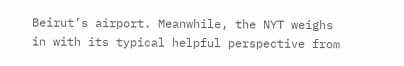Beirut’s airport. Meanwhile, the NYT weighs in with its typical helpful perspective from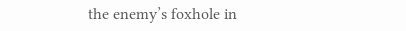the enemy’s foxhole in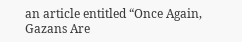an article entitled “Once Again, Gazans Are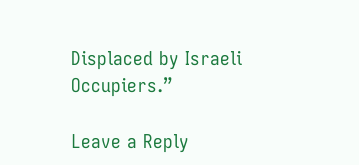Displaced by Israeli Occupiers.”

Leave a Reply